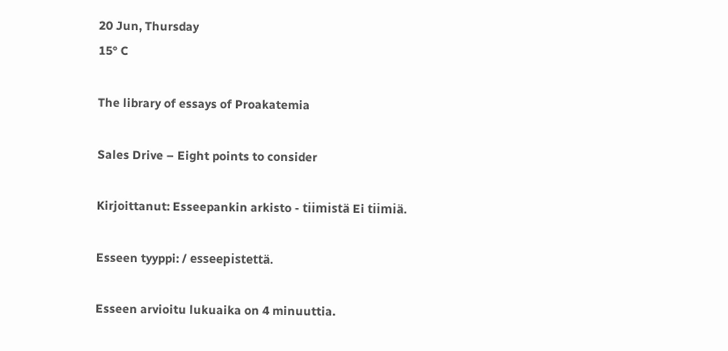20 Jun, Thursday
15° C

The library of essays of Proakatemia

Sales Drive – Eight points to consider

Kirjoittanut: Esseepankin arkisto - tiimistä Ei tiimiä.

Esseen tyyppi: / esseepistettä.

Esseen arvioitu lukuaika on 4 minuuttia.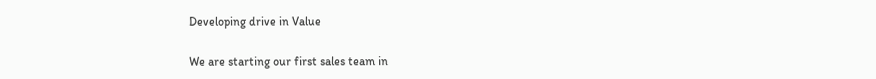Developing drive in Value

We are starting our first sales team in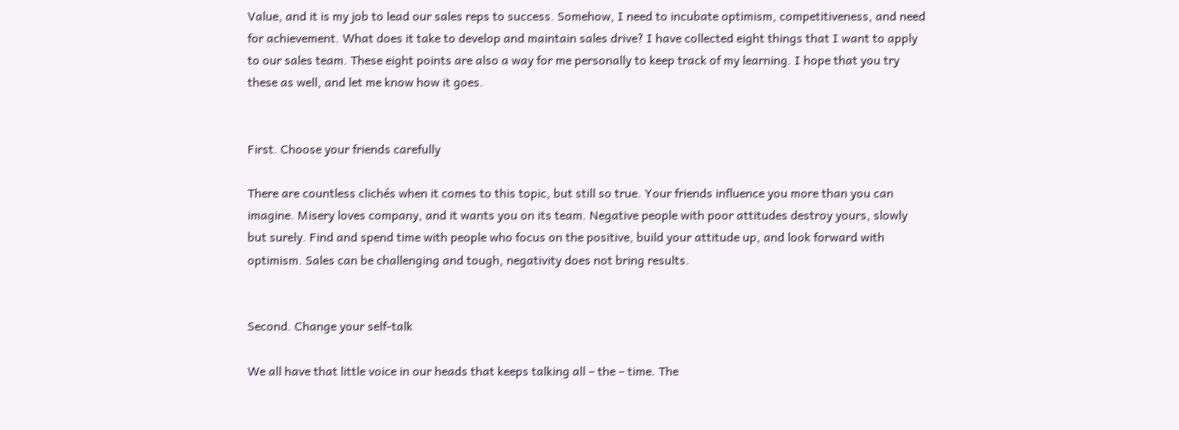Value, and it is my job to lead our sales reps to success. Somehow, I need to incubate optimism, competitiveness, and need for achievement. What does it take to develop and maintain sales drive? I have collected eight things that I want to apply to our sales team. These eight points are also a way for me personally to keep track of my learning. I hope that you try these as well, and let me know how it goes.


First. Choose your friends carefully

There are countless clichés when it comes to this topic, but still so true. Your friends influence you more than you can imagine. Misery loves company, and it wants you on its team. Negative people with poor attitudes destroy yours, slowly but surely. Find and spend time with people who focus on the positive, build your attitude up, and look forward with optimism. Sales can be challenging and tough, negativity does not bring results.


Second. Change your self-talk

We all have that little voice in our heads that keeps talking all – the – time. The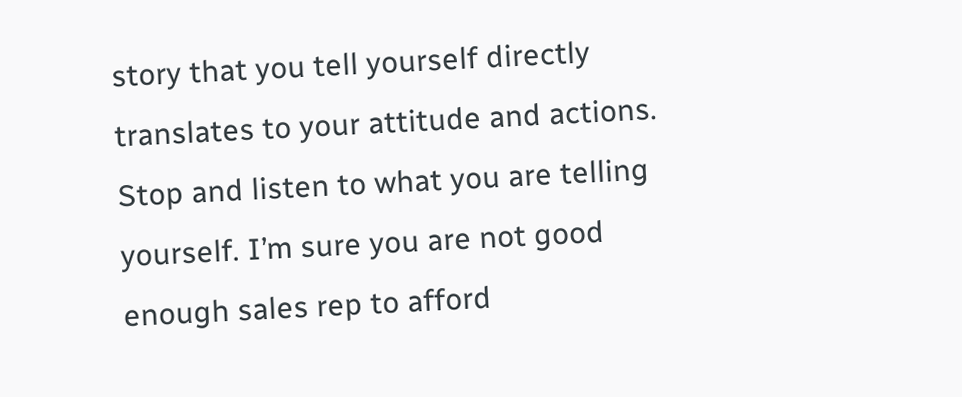story that you tell yourself directly translates to your attitude and actions. Stop and listen to what you are telling yourself. I’m sure you are not good enough sales rep to afford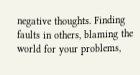negative thoughts. Finding faults in others, blaming the world for your problems,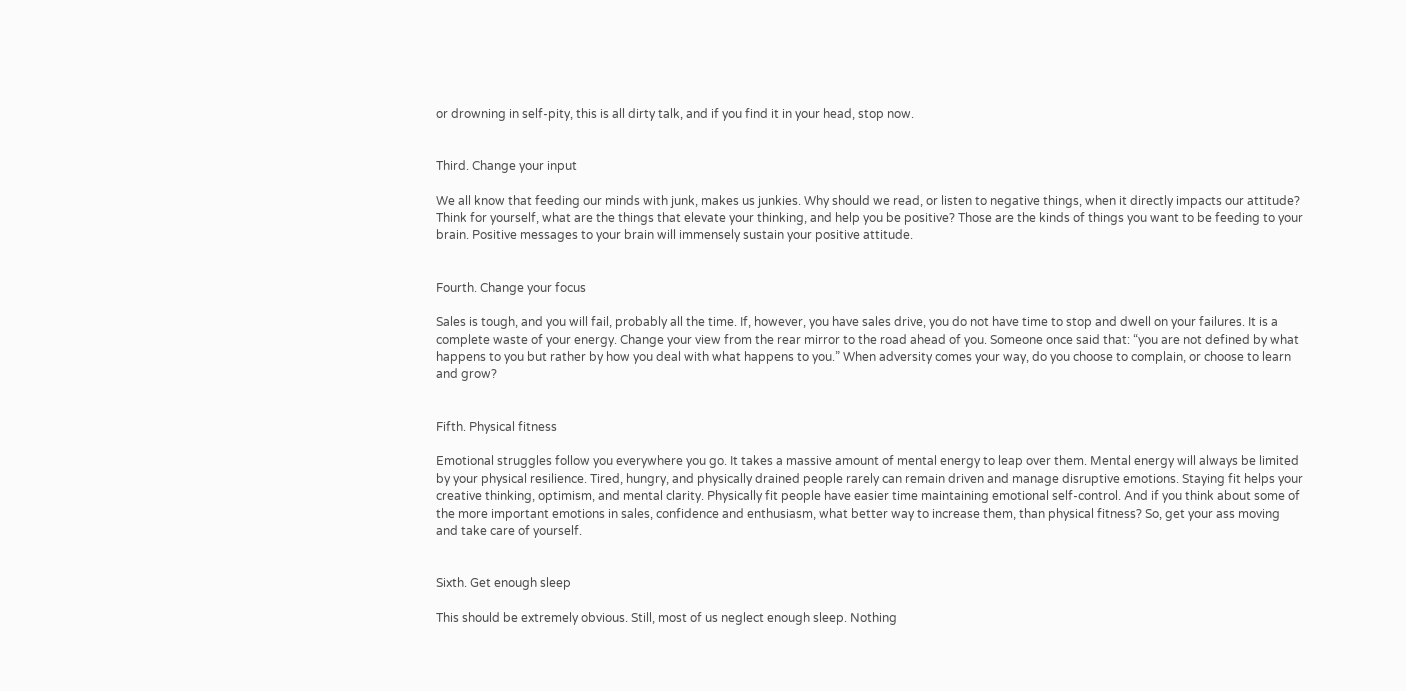or drowning in self-pity, this is all dirty talk, and if you find it in your head, stop now.


Third. Change your input

We all know that feeding our minds with junk, makes us junkies. Why should we read, or listen to negative things, when it directly impacts our attitude? Think for yourself, what are the things that elevate your thinking, and help you be positive? Those are the kinds of things you want to be feeding to your brain. Positive messages to your brain will immensely sustain your positive attitude.


Fourth. Change your focus

Sales is tough, and you will fail, probably all the time. If, however, you have sales drive, you do not have time to stop and dwell on your failures. It is a complete waste of your energy. Change your view from the rear mirror to the road ahead of you. Someone once said that: “you are not defined by what happens to you but rather by how you deal with what happens to you.” When adversity comes your way, do you choose to complain, or choose to learn and grow?


Fifth. Physical fitness

Emotional struggles follow you everywhere you go. It takes a massive amount of mental energy to leap over them. Mental energy will always be limited by your physical resilience. Tired, hungry, and physically drained people rarely can remain driven and manage disruptive emotions. Staying fit helps your creative thinking, optimism, and mental clarity. Physically fit people have easier time maintaining emotional self-control. And if you think about some of the more important emotions in sales, confidence and enthusiasm, what better way to increase them, than physical fitness? So, get your ass moving and take care of yourself.


Sixth. Get enough sleep

This should be extremely obvious. Still, most of us neglect enough sleep. Nothing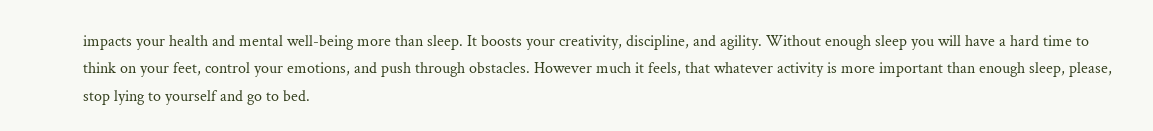impacts your health and mental well-being more than sleep. It boosts your creativity, discipline, and agility. Without enough sleep you will have a hard time to think on your feet, control your emotions, and push through obstacles. However much it feels, that whatever activity is more important than enough sleep, please, stop lying to yourself and go to bed.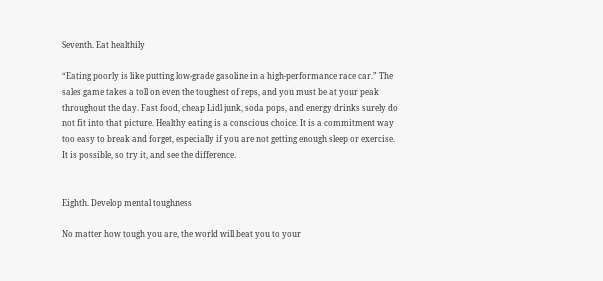Seventh. Eat healthily

“Eating poorly is like putting low-grade gasoline in a high-performance race car.” The sales game takes a toll on even the toughest of reps, and you must be at your peak throughout the day. Fast food, cheap Lidl junk, soda pops, and energy drinks surely do not fit into that picture. Healthy eating is a conscious choice. It is a commitment way too easy to break and forget, especially if you are not getting enough sleep or exercise. It is possible, so try it, and see the difference.


Eighth. Develop mental toughness

No matter how tough you are, the world will beat you to your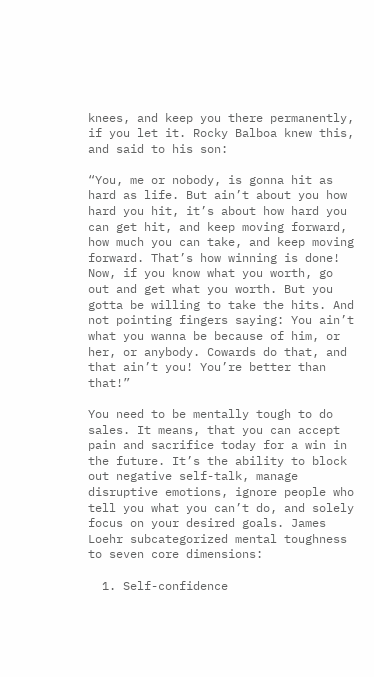knees, and keep you there permanently, if you let it. Rocky Balboa knew this, and said to his son:

“You, me or nobody, is gonna hit as hard as life. But ain’t about you how hard you hit, it’s about how hard you can get hit, and keep moving forward, how much you can take, and keep moving forward. That’s how winning is done! Now, if you know what you worth, go out and get what you worth. But you gotta be willing to take the hits. And not pointing fingers saying: You ain’t what you wanna be because of him, or her, or anybody. Cowards do that, and that ain’t you! You’re better than that!”

You need to be mentally tough to do sales. It means, that you can accept pain and sacrifice today for a win in the future. It’s the ability to block out negative self-talk, manage disruptive emotions, ignore people who tell you what you can’t do, and solely focus on your desired goals. James Loehr subcategorized mental toughness to seven core dimensions:

  1. Self-confidence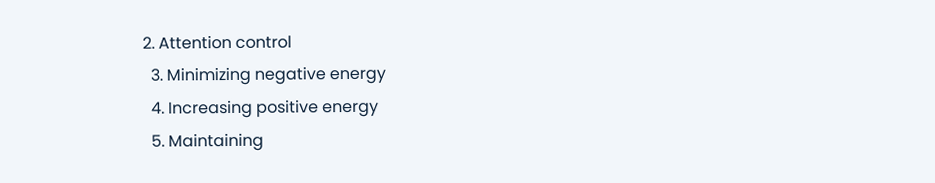2. Attention control
  3. Minimizing negative energy
  4. Increasing positive energy
  5. Maintaining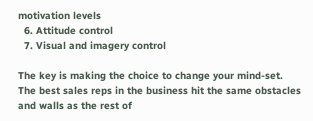motivation levels
  6. Attitude control
  7. Visual and imagery control

The key is making the choice to change your mind-set. The best sales reps in the business hit the same obstacles and walls as the rest of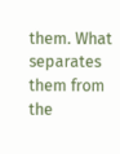them. What separates them from the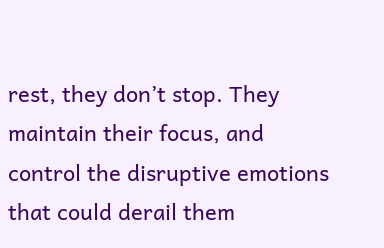rest, they don’t stop. They maintain their focus, and control the disruptive emotions that could derail them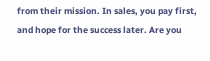from their mission. In sales, you pay first, and hope for the success later. Are you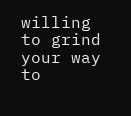willing to grind your way to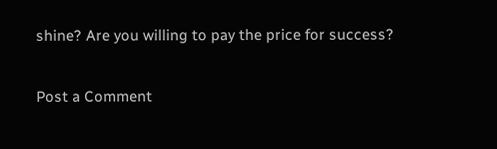shine? Are you willing to pay the price for success?

Post a Comment